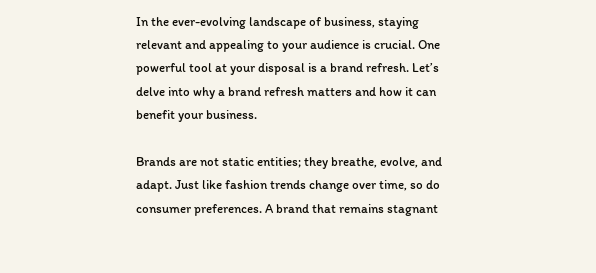In the ever-evolving landscape of business, staying relevant and appealing to your audience is crucial. One powerful tool at your disposal is a brand refresh. Let’s delve into why a brand refresh matters and how it can benefit your business.

Brands are not static entities; they breathe, evolve, and adapt. Just like fashion trends change over time, so do consumer preferences. A brand that remains stagnant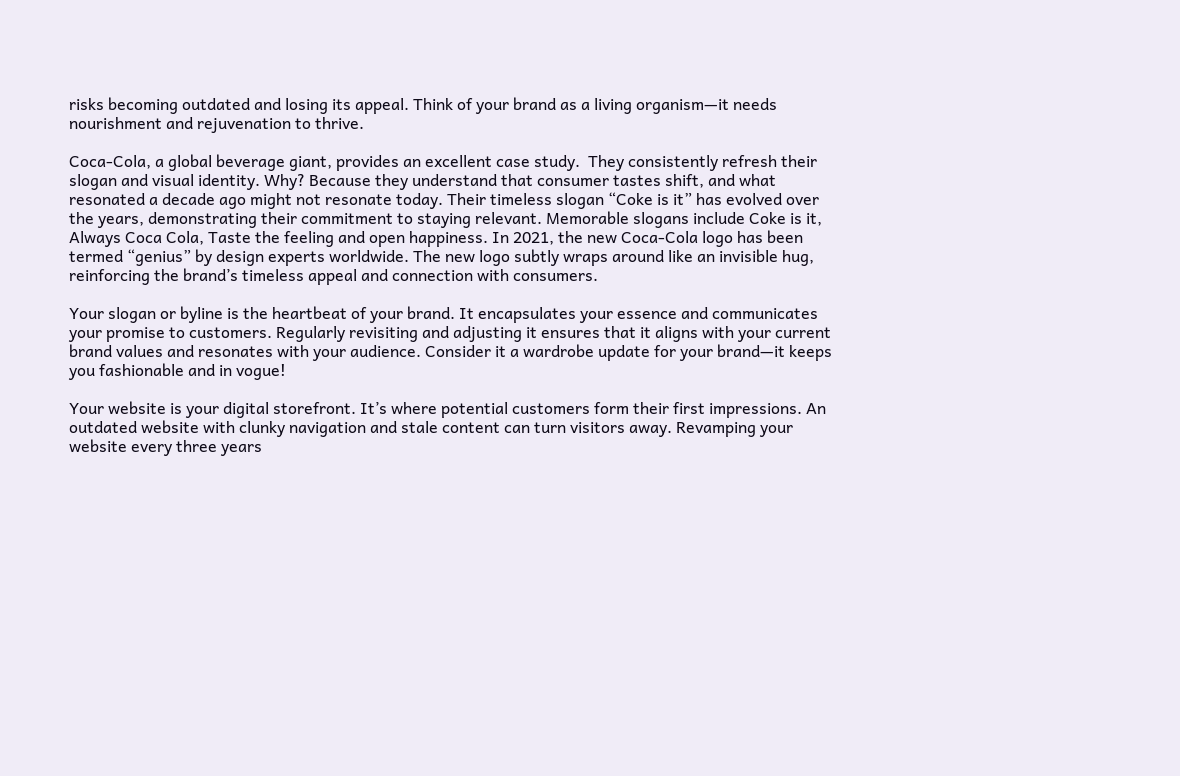risks becoming outdated and losing its appeal. Think of your brand as a living organism—it needs nourishment and rejuvenation to thrive.

Coca-Cola, a global beverage giant, provides an excellent case study.  They consistently refresh their slogan and visual identity. Why? Because they understand that consumer tastes shift, and what resonated a decade ago might not resonate today. Their timeless slogan “Coke is it” has evolved over the years, demonstrating their commitment to staying relevant. Memorable slogans include Coke is it, Always Coca Cola, Taste the feeling and open happiness. In 2021, the new Coca-Cola logo has been termed “genius” by design experts worldwide. The new logo subtly wraps around like an invisible hug, reinforcing the brand’s timeless appeal and connection with consumers.

Your slogan or byline is the heartbeat of your brand. It encapsulates your essence and communicates your promise to customers. Regularly revisiting and adjusting it ensures that it aligns with your current brand values and resonates with your audience. Consider it a wardrobe update for your brand—it keeps you fashionable and in vogue!

Your website is your digital storefront. It’s where potential customers form their first impressions. An outdated website with clunky navigation and stale content can turn visitors away. Revamping your website every three years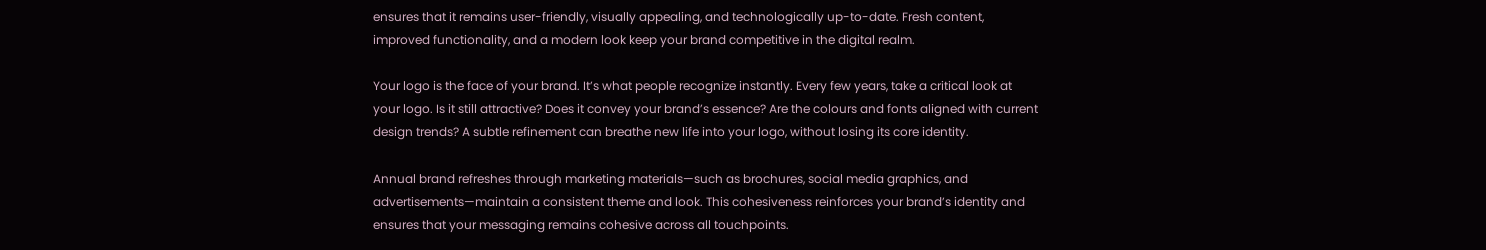ensures that it remains user-friendly, visually appealing, and technologically up-to-date. Fresh content, improved functionality, and a modern look keep your brand competitive in the digital realm.

Your logo is the face of your brand. It’s what people recognize instantly. Every few years, take a critical look at your logo. Is it still attractive? Does it convey your brand’s essence? Are the colours and fonts aligned with current design trends? A subtle refinement can breathe new life into your logo, without losing its core identity.

Annual brand refreshes through marketing materials—such as brochures, social media graphics, and advertisements—maintain a consistent theme and look. This cohesiveness reinforces your brand’s identity and ensures that your messaging remains cohesive across all touchpoints.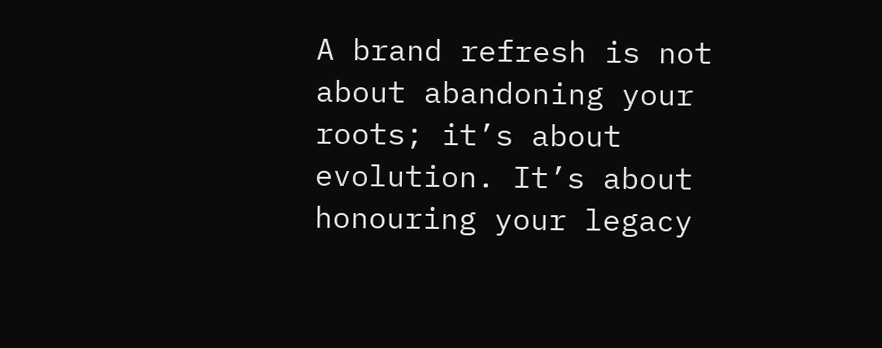A brand refresh is not about abandoning your roots; it’s about evolution. It’s about honouring your legacy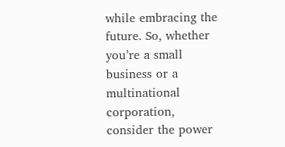while embracing the future. So, whether you’re a small business or a multinational corporation, consider the power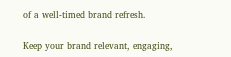of a well-timed brand refresh.

Keep your brand relevant, engaging,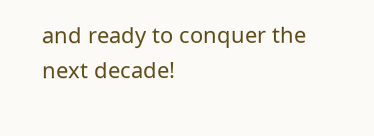and ready to conquer the next decade!